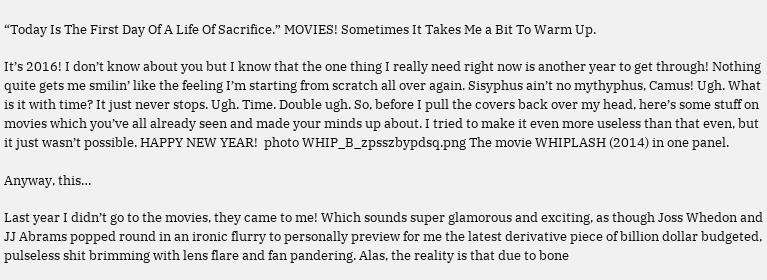“Today Is The First Day Of A Life Of Sacrifice.” MOVIES! Sometimes It Takes Me a Bit To Warm Up.

It’s 2016! I don’t know about you but I know that the one thing I really need right now is another year to get through! Nothing quite gets me smilin’ like the feeling I’m starting from scratch all over again. Sisyphus ain’t no mythyphus, Camus! Ugh. What is it with time? It just never stops. Ugh. Time. Double ugh. So, before I pull the covers back over my head, here’s some stuff on movies which you’ve all already seen and made your minds up about. I tried to make it even more useless than that even, but it just wasn’t possible. HAPPY NEW YEAR!  photo WHIP_B_zpsszbypdsq.png The movie WHIPLASH (2014) in one panel.

Anyway, this…

Last year I didn’t go to the movies, they came to me! Which sounds super glamorous and exciting, as though Joss Whedon and JJ Abrams popped round in an ironic flurry to personally preview for me the latest derivative piece of billion dollar budgeted, pulseless shit brimming with lens flare and fan pandering. Alas, the reality is that due to bone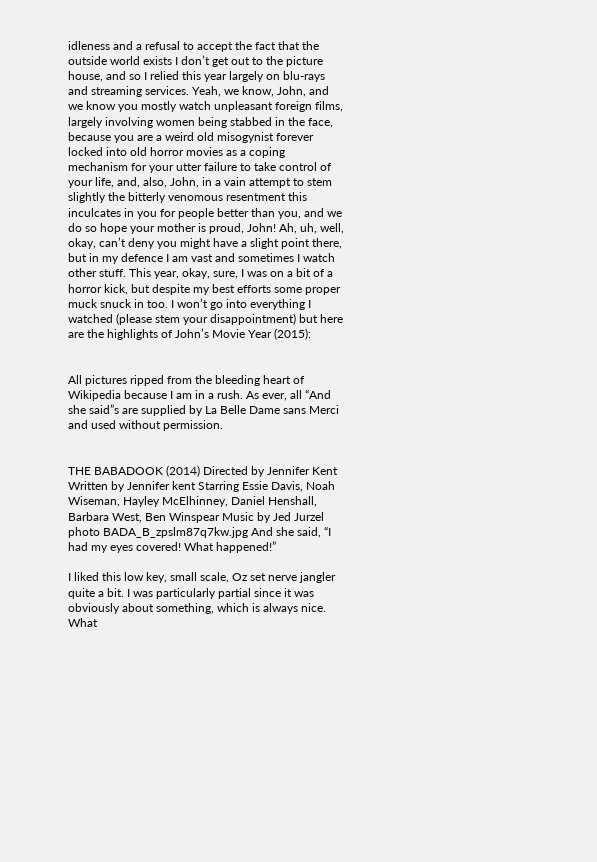idleness and a refusal to accept the fact that the outside world exists I don’t get out to the picture house, and so I relied this year largely on blu-rays and streaming services. Yeah, we know, John, and we know you mostly watch unpleasant foreign films, largely involving women being stabbed in the face, because you are a weird old misogynist forever locked into old horror movies as a coping mechanism for your utter failure to take control of your life, and, also, John, in a vain attempt to stem slightly the bitterly venomous resentment this inculcates in you for people better than you, and we do so hope your mother is proud, John! Ah, uh, well, okay, can’t deny you might have a slight point there, but in my defence I am vast and sometimes I watch other stuff. This year, okay, sure, I was on a bit of a horror kick, but despite my best efforts some proper muck snuck in too. I won’t go into everything I watched (please stem your disappointment) but here are the highlights of John’s Movie Year (2015):


All pictures ripped from the bleeding heart of Wikipedia because I am in a rush. As ever, all “And she said”s are supplied by La Belle Dame sans Merci and used without permission.


THE BABADOOK (2014) Directed by Jennifer Kent Written by Jennifer kent Starring Essie Davis, Noah Wiseman, Hayley McElhinney, Daniel Henshall, Barbara West, Ben Winspear Music by Jed Jurzel  photo BADA_B_zpslm87q7kw.jpg And she said, “I had my eyes covered! What happened!”

I liked this low key, small scale, Oz set nerve jangler quite a bit. I was particularly partial since it was obviously about something, which is always nice. What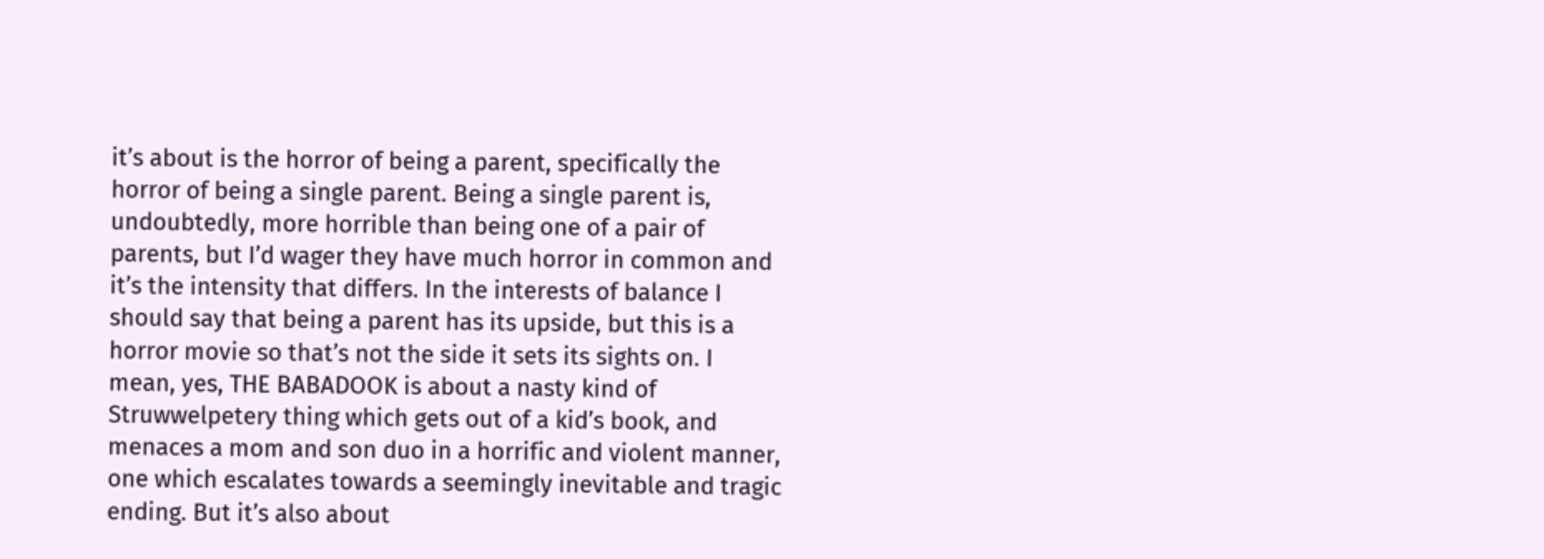it’s about is the horror of being a parent, specifically the horror of being a single parent. Being a single parent is, undoubtedly, more horrible than being one of a pair of parents, but I’d wager they have much horror in common and it’s the intensity that differs. In the interests of balance I should say that being a parent has its upside, but this is a horror movie so that’s not the side it sets its sights on. I mean, yes, THE BABADOOK is about a nasty kind of Struwwelpetery thing which gets out of a kid’s book, and menaces a mom and son duo in a horrific and violent manner, one which escalates towards a seemingly inevitable and tragic ending. But it’s also about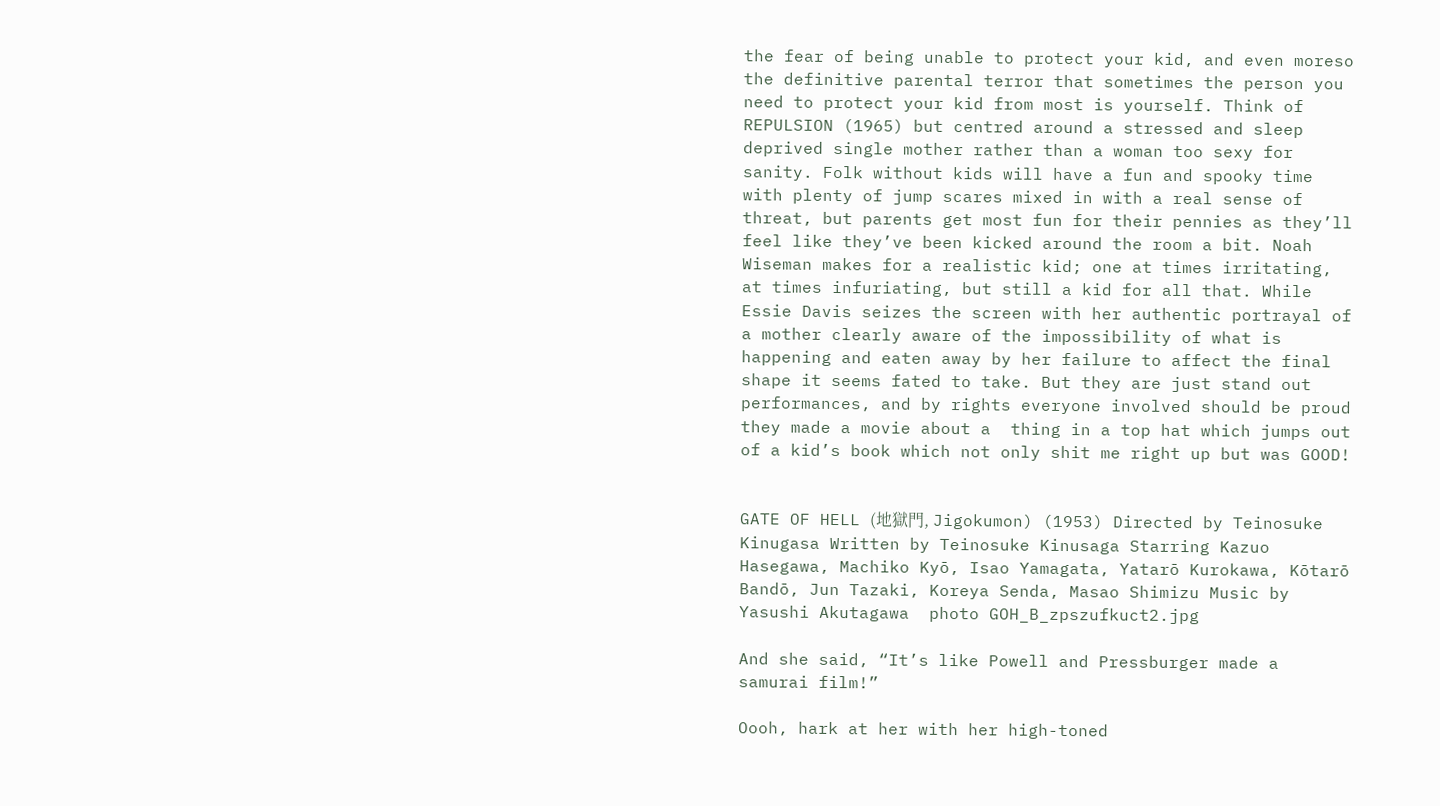the fear of being unable to protect your kid, and even moreso the definitive parental terror that sometimes the person you need to protect your kid from most is yourself. Think of REPULSION (1965) but centred around a stressed and sleep deprived single mother rather than a woman too sexy for sanity. Folk without kids will have a fun and spooky time with plenty of jump scares mixed in with a real sense of threat, but parents get most fun for their pennies as they’ll feel like they’ve been kicked around the room a bit. Noah Wiseman makes for a realistic kid; one at times irritating, at times infuriating, but still a kid for all that. While Essie Davis seizes the screen with her authentic portrayal of a mother clearly aware of the impossibility of what is happening and eaten away by her failure to affect the final shape it seems fated to take. But they are just stand out performances, and by rights everyone involved should be proud they made a movie about a  thing in a top hat which jumps out of a kid’s book which not only shit me right up but was GOOD!


GATE OF HELL (地獄門, Jigokumon) (1953) Directed by Teinosuke Kinugasa Written by Teinosuke Kinusaga Starring Kazuo Hasegawa, Machiko Kyō, Isao Yamagata, Yatarō Kurokawa, Kōtarō Bandō, Jun Tazaki, Koreya Senda, Masao Shimizu Music by Yasushi Akutagawa  photo GOH_B_zpszufkuct2.jpg

And she said, “It’s like Powell and Pressburger made a samurai film!”

Oooh, hark at her with her high-toned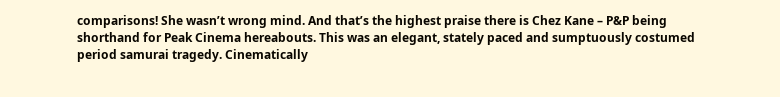comparisons! She wasn’t wrong mind. And that’s the highest praise there is Chez Kane – P&P being shorthand for Peak Cinema hereabouts. This was an elegant, stately paced and sumptuously costumed period samurai tragedy. Cinematically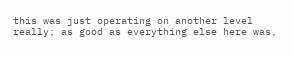this was just operating on another level really; as good as everything else here was,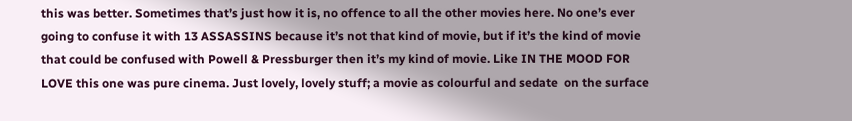this was better. Sometimes that’s just how it is, no offence to all the other movies here. No one’s ever going to confuse it with 13 ASSASSINS because it’s not that kind of movie, but if it’s the kind of movie that could be confused with Powell & Pressburger then it’s my kind of movie. Like IN THE MOOD FOR LOVE this one was pure cinema. Just lovely, lovely stuff; a movie as colourful and sedate  on the surface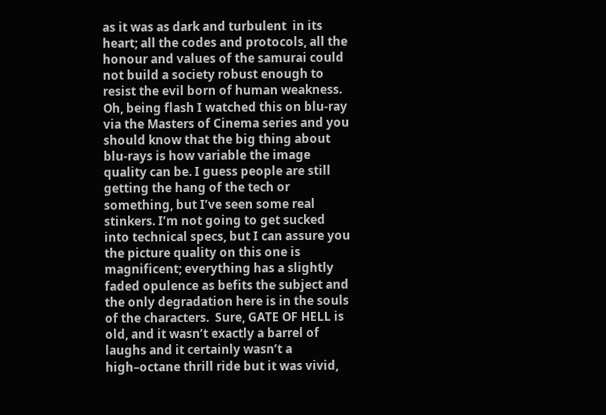as it was as dark and turbulent  in its heart; all the codes and protocols, all the honour and values of the samurai could not build a society robust enough to resist the evil born of human weakness. Oh, being flash I watched this on blu-ray via the Masters of Cinema series and you should know that the big thing about blu-rays is how variable the image quality can be. I guess people are still getting the hang of the tech or something, but I’ve seen some real stinkers. I’m not going to get sucked into technical specs, but I can assure you the picture quality on this one is magnificent; everything has a slightly faded opulence as befits the subject and the only degradation here is in the souls of the characters.  Sure, GATE OF HELL is old, and it wasn’t exactly a barrel of laughs and it certainly wasn’t a high–octane thrill ride but it was vivid,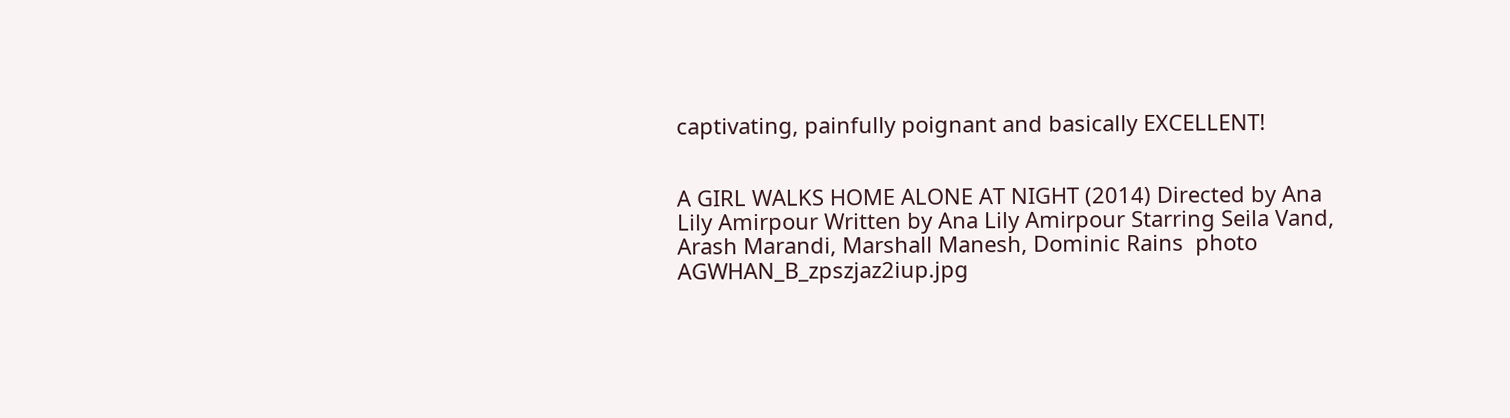captivating, painfully poignant and basically EXCELLENT!


A GIRL WALKS HOME ALONE AT NIGHT (2014) Directed by Ana Lily Amirpour Written by Ana Lily Amirpour Starring Seila Vand, Arash Marandi, Marshall Manesh, Dominic Rains  photo AGWHAN_B_zpszjaz2iup.jpg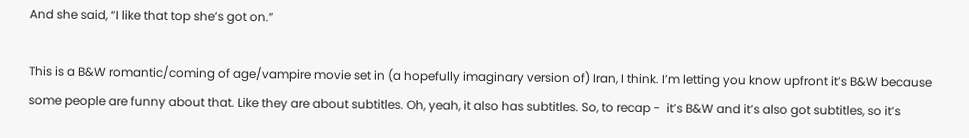And she said, “I like that top she’s got on.”

This is a B&W romantic/coming of age/vampire movie set in (a hopefully imaginary version of) Iran, I think. I’m letting you know upfront it’s B&W because some people are funny about that. Like they are about subtitles. Oh, yeah, it also has subtitles. So, to recap -  it’s B&W and it’s also got subtitles, so it’s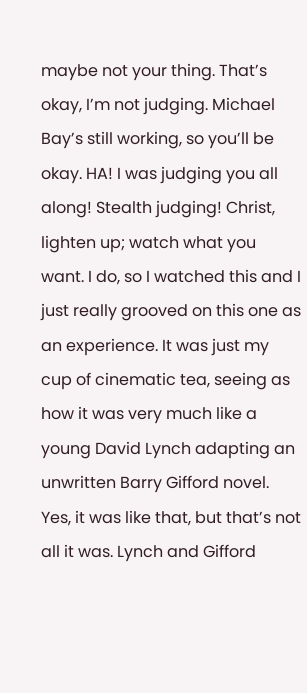maybe not your thing. That’s okay, I’m not judging. Michael Bay’s still working, so you’ll be okay. HA! I was judging you all along! Stealth judging! Christ, lighten up; watch what you want. I do, so I watched this and I just really grooved on this one as an experience. It was just my cup of cinematic tea, seeing as how it was very much like a young David Lynch adapting an unwritten Barry Gifford novel. Yes, it was like that, but that’s not all it was. Lynch and Gifford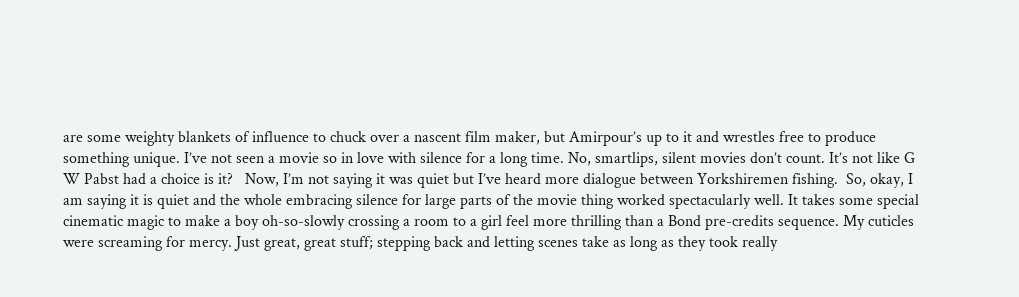are some weighty blankets of influence to chuck over a nascent film maker, but Amirpour’s up to it and wrestles free to produce something unique. I’ve not seen a movie so in love with silence for a long time. No, smartlips, silent movies don’t count. It’s not like G W Pabst had a choice is it?   Now, I’m not saying it was quiet but I’ve heard more dialogue between Yorkshiremen fishing.  So, okay, I am saying it is quiet and the whole embracing silence for large parts of the movie thing worked spectacularly well. It takes some special cinematic magic to make a boy oh-so-slowly crossing a room to a girl feel more thrilling than a Bond pre-credits sequence. My cuticles were screaming for mercy. Just great, great stuff; stepping back and letting scenes take as long as they took really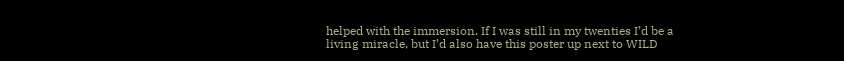helped with the immersion. If I was still in my twenties I’d be a living miracle, but I’d also have this poster up next to WILD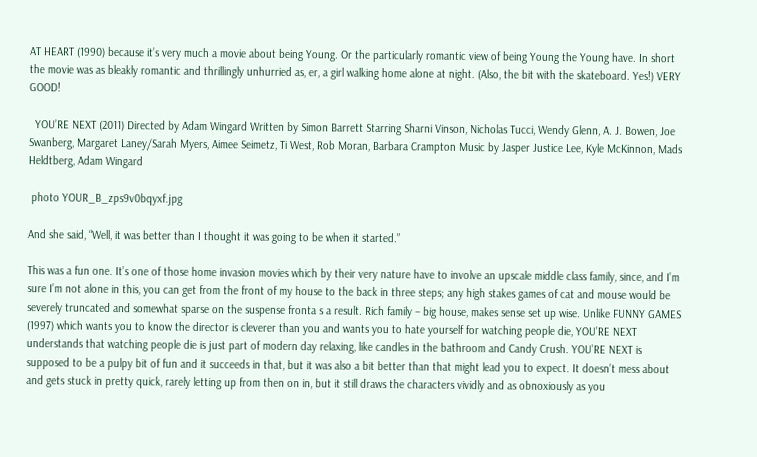AT HEART (1990) because it’s very much a movie about being Young. Or the particularly romantic view of being Young the Young have. In short the movie was as bleakly romantic and thrillingly unhurried as, er, a girl walking home alone at night. (Also, the bit with the skateboard. Yes!) VERY GOOD!

  YOU’RE NEXT (2011) Directed by Adam Wingard Written by Simon Barrett Starring Sharni Vinson, Nicholas Tucci, Wendy Glenn, A. J. Bowen, Joe Swanberg, Margaret Laney/Sarah Myers, Aimee Seimetz, Ti West, Rob Moran, Barbara Crampton Music by Jasper Justice Lee, Kyle McKinnon, Mads Heldtberg, Adam Wingard

 photo YOUR_B_zps9v0bqyxf.jpg

And she said, “Well, it was better than I thought it was going to be when it started.”

This was a fun one. It’s one of those home invasion movies which by their very nature have to involve an upscale middle class family, since, and I’m sure I’m not alone in this, you can get from the front of my house to the back in three steps; any high stakes games of cat and mouse would be severely truncated and somewhat sparse on the suspense fronta s a result. Rich family – big house, makes sense set up wise. Unlike FUNNY GAMES (1997) which wants you to know the director is cleverer than you and wants you to hate yourself for watching people die, YOU’RE NEXT understands that watching people die is just part of modern day relaxing, like candles in the bathroom and Candy Crush. YOU’RE NEXT is supposed to be a pulpy bit of fun and it succeeds in that, but it was also a bit better than that might lead you to expect. It doesn’t mess about and gets stuck in pretty quick, rarely letting up from then on in, but it still draws the characters vividly and as obnoxiously as you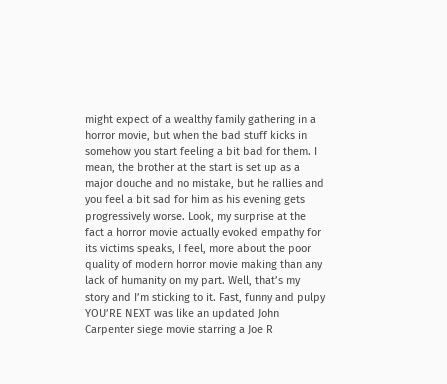might expect of a wealthy family gathering in a horror movie, but when the bad stuff kicks in somehow you start feeling a bit bad for them. I mean, the brother at the start is set up as a major douche and no mistake, but he rallies and you feel a bit sad for him as his evening gets progressively worse. Look, my surprise at the fact a horror movie actually evoked empathy for its victims speaks, I feel, more about the poor quality of modern horror movie making than any lack of humanity on my part. Well, that’s my story and I’m sticking to it. Fast, funny and pulpy YOU’RE NEXT was like an updated John Carpenter siege movie starring a Joe R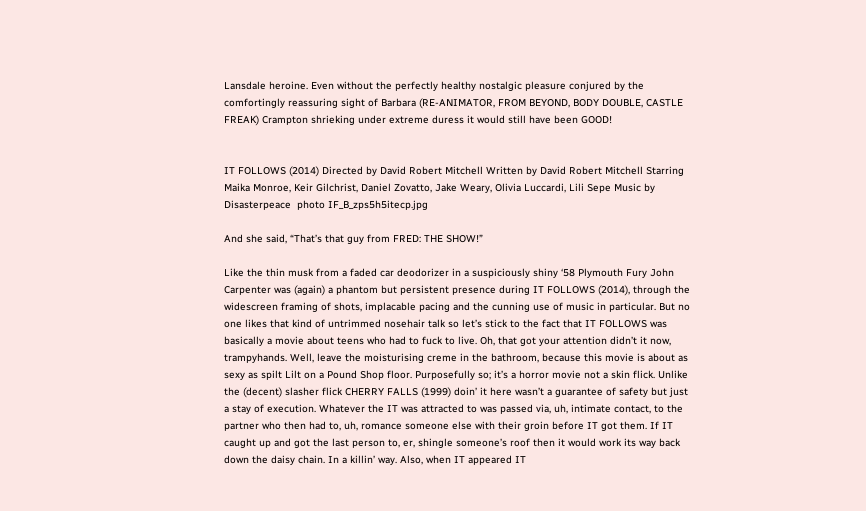Lansdale heroine. Even without the perfectly healthy nostalgic pleasure conjured by the comfortingly reassuring sight of Barbara (RE-ANIMATOR, FROM BEYOND, BODY DOUBLE, CASTLE FREAK) Crampton shrieking under extreme duress it would still have been GOOD!


IT FOLLOWS (2014) Directed by David Robert Mitchell Written by David Robert Mitchell Starring Maika Monroe, Keir Gilchrist, Daniel Zovatto, Jake Weary, Olivia Luccardi, Lili Sepe Music by Disasterpeace  photo IF_B_zps5h5itecp.jpg

And she said, “That’s that guy from FRED: THE SHOW!”

Like the thin musk from a faded car deodorizer in a suspiciously shiny ‘58 Plymouth Fury John Carpenter was (again) a phantom but persistent presence during IT FOLLOWS (2014), through the widescreen framing of shots, implacable pacing and the cunning use of music in particular. But no one likes that kind of untrimmed nosehair talk so let’s stick to the fact that IT FOLLOWS was basically a movie about teens who had to fuck to live. Oh, that got your attention didn’t it now, trampyhands. Well, leave the moisturising creme in the bathroom, because this movie is about as sexy as spilt Lilt on a Pound Shop floor. Purposefully so; it’s a horror movie not a skin flick. Unlike the (decent) slasher flick CHERRY FALLS (1999) doin’ it here wasn’t a guarantee of safety but just a stay of execution. Whatever the IT was attracted to was passed via, uh, intimate contact, to the partner who then had to, uh, romance someone else with their groin before IT got them. If IT caught up and got the last person to, er, shingle someone’s roof then it would work its way back down the daisy chain. In a killin’ way. Also, when IT appeared IT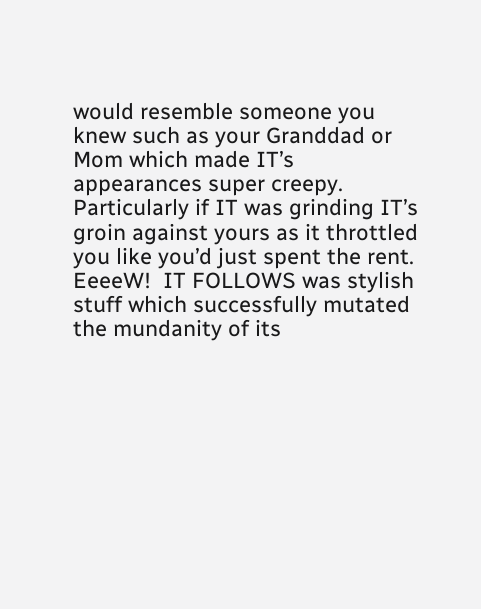would resemble someone you knew such as your Granddad or Mom which made IT’s appearances super creepy. Particularly if IT was grinding IT’s groin against yours as it throttled you like you’d just spent the rent. EeeeW!  IT FOLLOWS was stylish stuff which successfully mutated the mundanity of its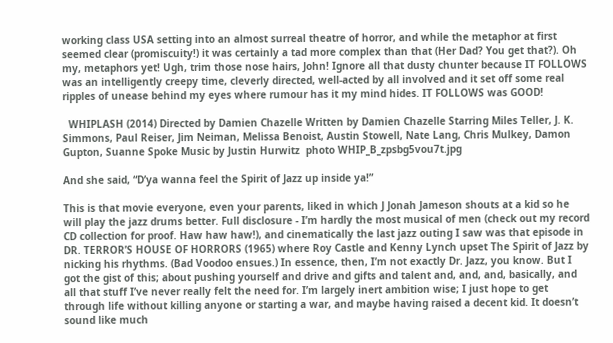working class USA setting into an almost surreal theatre of horror, and while the metaphor at first seemed clear (promiscuity!) it was certainly a tad more complex than that (Her Dad? You get that?). Oh my, metaphors yet! Ugh, trim those nose hairs, John! Ignore all that dusty chunter because IT FOLLOWS was an intelligently creepy time, cleverly directed, well-acted by all involved and it set off some real ripples of unease behind my eyes where rumour has it my mind hides. IT FOLLOWS was GOOD!

  WHIPLASH (2014) Directed by Damien Chazelle Written by Damien Chazelle Starring Miles Teller, J. K. Simmons, Paul Reiser, Jim Neiman, Melissa Benoist, Austin Stowell, Nate Lang, Chris Mulkey, Damon Gupton, Suanne Spoke Music by Justin Hurwitz  photo WHIP_B_zpsbg5vou7t.jpg

And she said, “D’ya wanna feel the Spirit of Jazz up inside ya!”

This is that movie everyone, even your parents, liked in which J Jonah Jameson shouts at a kid so he will play the jazz drums better. Full disclosure - I’m hardly the most musical of men (check out my record CD collection for proof. Haw haw haw!), and cinematically the last jazz outing I saw was that episode in DR. TERROR’S HOUSE OF HORRORS (1965) where Roy Castle and Kenny Lynch upset The Spirit of Jazz by nicking his rhythms. (Bad Voodoo ensues.) In essence, then, I’m not exactly Dr. Jazz, you know. But I got the gist of this; about pushing yourself and drive and gifts and talent and, and, and, basically, and all that stuff I’ve never really felt the need for. I’m largely inert ambition wise; I just hope to get through life without killing anyone or starting a war, and maybe having raised a decent kid. It doesn’t sound like much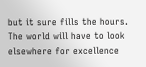but it sure fills the hours. The world will have to look elsewhere for excellence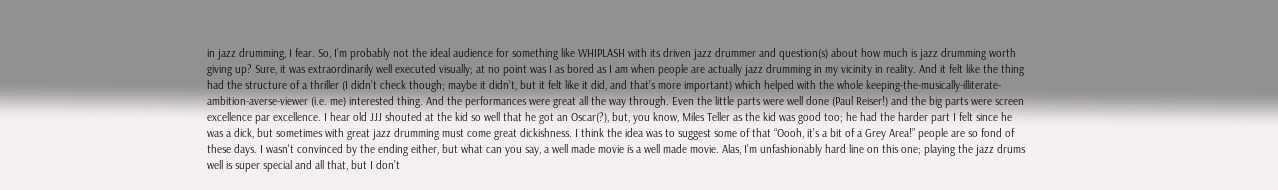in jazz drumming, I fear. So, I’m probably not the ideal audience for something like WHIPLASH with its driven jazz drummer and question(s) about how much is jazz drumming worth giving up? Sure, it was extraordinarily well executed visually; at no point was I as bored as I am when people are actually jazz drumming in my vicinity in reality. And it felt like the thing had the structure of a thriller (I didn’t check though; maybe it didn’t, but it felt like it did, and that’s more important) which helped with the whole keeping-the-musically-illiterate-ambition-averse-viewer (i.e. me) interested thing. And the performances were great all the way through. Even the little parts were well done (Paul Reiser!) and the big parts were screen excellence par excellence. I hear old JJJ shouted at the kid so well that he got an Oscar(?), but, you know, Miles Teller as the kid was good too; he had the harder part I felt since he was a dick, but sometimes with great jazz drumming must come great dickishness. I think the idea was to suggest some of that “Oooh, it’s a bit of a Grey Area!” people are so fond of these days. I wasn't convinced by the ending either, but what can you say, a well made movie is a well made movie. Alas, I’m unfashionably hard line on this one; playing the jazz drums well is super special and all that, but I don’t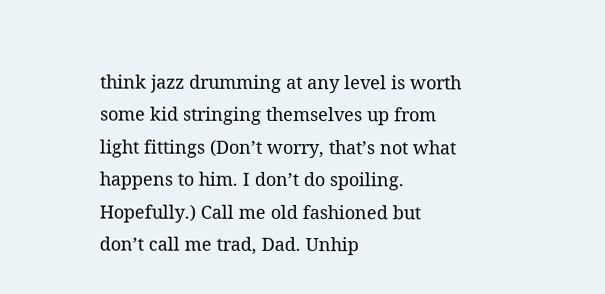think jazz drumming at any level is worth some kid stringing themselves up from light fittings (Don’t worry, that’s not what happens to him. I don’t do spoiling. Hopefully.) Call me old fashioned but don’t call me trad, Dad. Unhip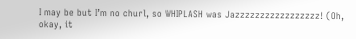I may be but I’m no churl, so WHIPLASH was Jazzzzzzzzzzzzzzzzz! (Oh, okay, it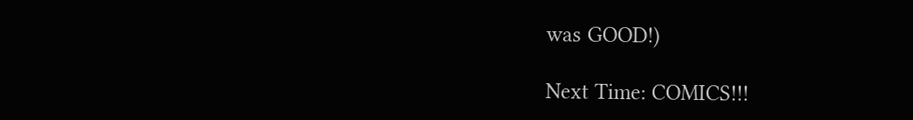was GOOD!)

Next Time: COMICS!!!